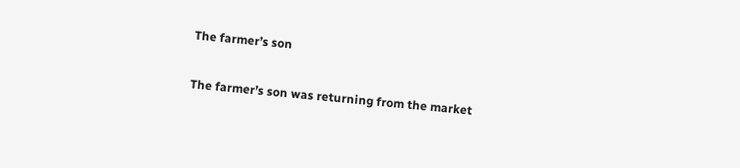The farmer’s son

The farmer’s son was returning from the market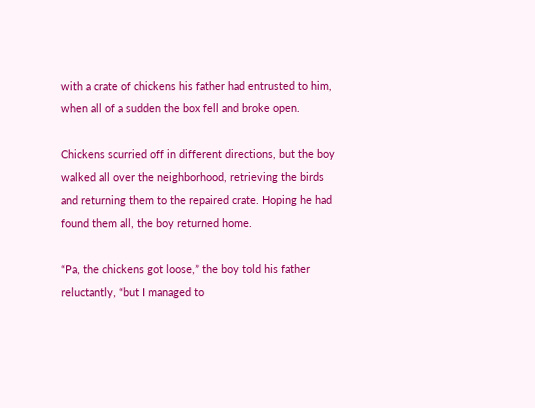with a crate of chickens his father had entrusted to him, when all of a sudden the box fell and broke open.

Chickens scurried off in different directions, but the boy walked all over the neighborhood, retrieving the birds and returning them to the repaired crate. Hoping he had found them all, the boy returned home.

“Pa, the chickens got loose,” the boy told his father reluctantly, “but I managed to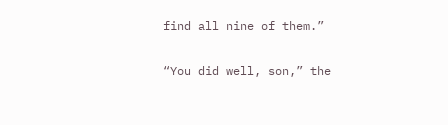find all nine of them.”

“You did well, son,” the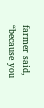farmer said, “because you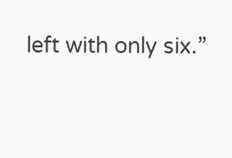left with only six.”